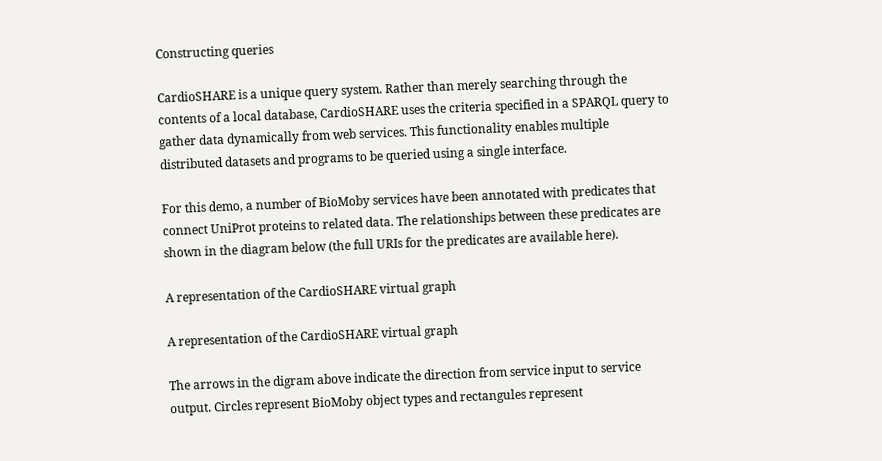Constructing queries

CardioSHARE is a unique query system. Rather than merely searching through the contents of a local database, CardioSHARE uses the criteria specified in a SPARQL query to gather data dynamically from web services. This functionality enables multiple distributed datasets and programs to be queried using a single interface.

For this demo, a number of BioMoby services have been annotated with predicates that connect UniProt proteins to related data. The relationships between these predicates are shown in the diagram below (the full URIs for the predicates are available here).

A representation of the CardioSHARE virtual graph

A representation of the CardioSHARE virtual graph

The arrows in the digram above indicate the direction from service input to service output. Circles represent BioMoby object types and rectangules represent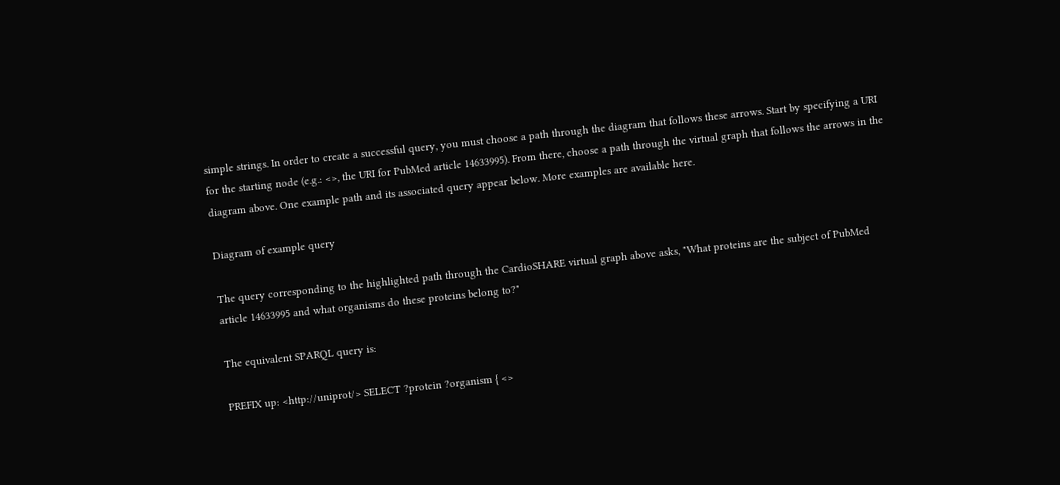simple strings. In order to create a successful query, you must choose a path through the diagram that follows these arrows. Start by specifying a URI for the starting node (e.g.: <>, the URI for PubMed article 14633995). From there, choose a path through the virtual graph that follows the arrows in the diagram above. One example path and its associated query appear below. More examples are available here.

Diagram of example query

The query corresponding to the highlighted path through the CardioSHARE virtual graph above asks, "What proteins are the subject of PubMed article 14633995 and what organisms do these proteins belong to?"

The equivalent SPARQL query is:

PREFIX up: <http://uniprot/> SELECT ?protein ?organism { <>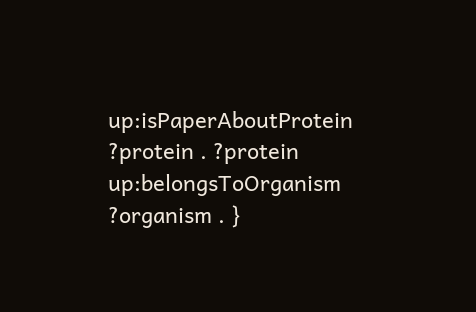up:isPaperAboutProtein ?protein . ?protein up:belongsToOrganism ?organism . }